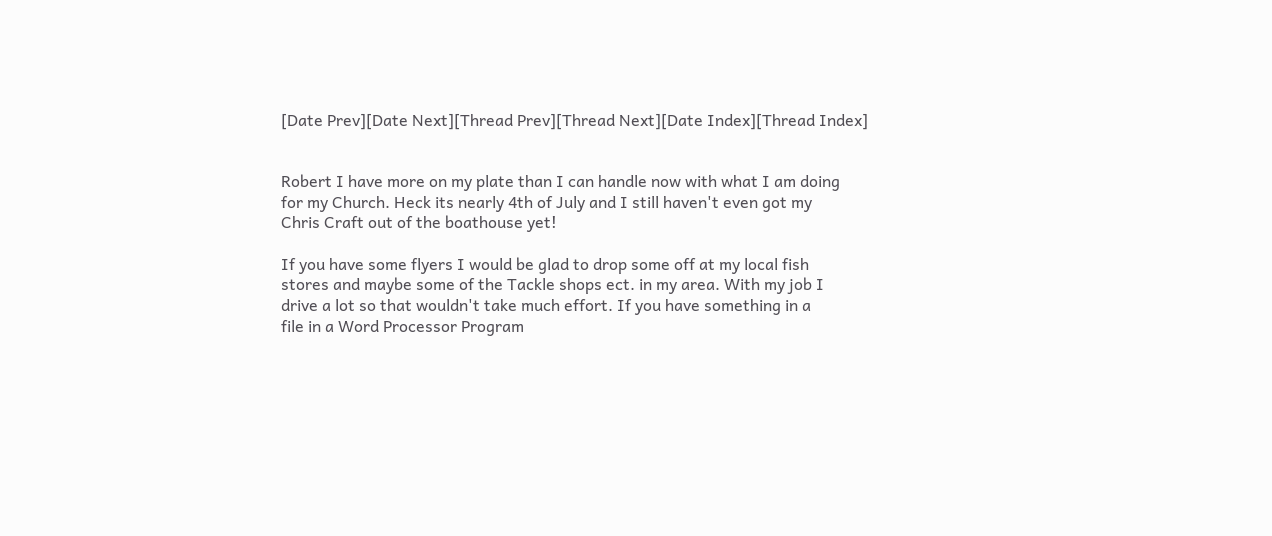[Date Prev][Date Next][Thread Prev][Thread Next][Date Index][Thread Index]


Robert I have more on my plate than I can handle now with what I am doing
for my Church. Heck its nearly 4th of July and I still haven't even got my
Chris Craft out of the boathouse yet!

If you have some flyers I would be glad to drop some off at my local fish
stores and maybe some of the Tackle shops ect. in my area. With my job I
drive a lot so that wouldn't take much effort. If you have something in a
file in a Word Processor Program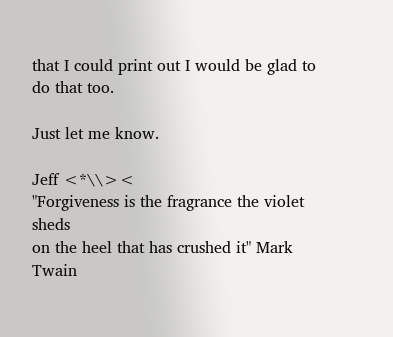that I could print out I would be glad to
do that too.

Just let me know.

Jeff <*\\><
"Forgiveness is the fragrance the violet sheds
on the heel that has crushed it" Mark Twain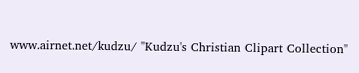www.airnet.net/kudzu/ "Kudzu's Christian Clipart Collection"